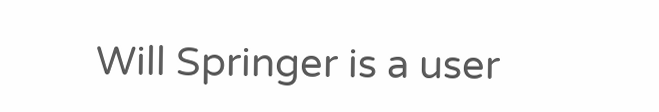Will Springer is a user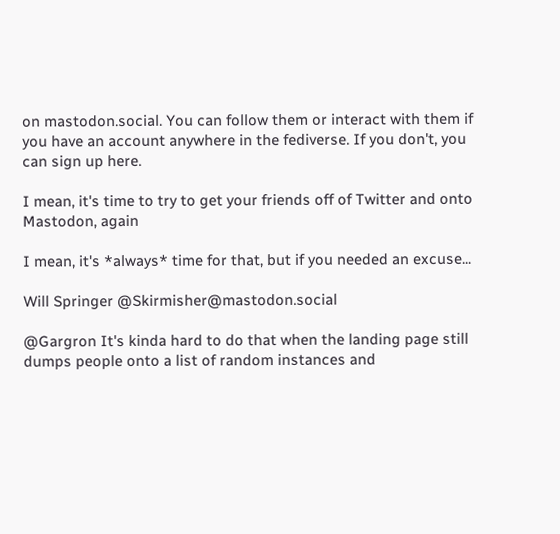on mastodon.social. You can follow them or interact with them if you have an account anywhere in the fediverse. If you don't, you can sign up here.

I mean, it's time to try to get your friends off of Twitter and onto Mastodon, again

I mean, it's *always* time for that, but if you needed an excuse...

Will Springer @Skirmisher@mastodon.social

@Gargron It's kinda hard to do that when the landing page still dumps people onto a list of random instances and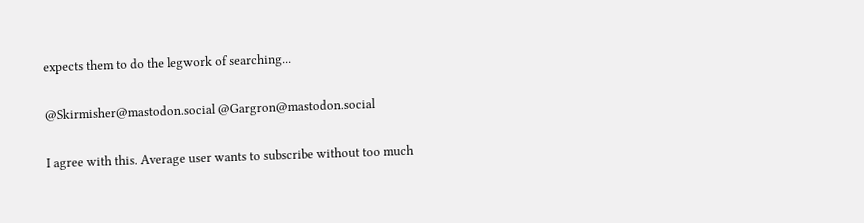expects them to do the legwork of searching...

@Skirmisher@mastodon.social @Gargron@mastodon.social

I agree with this. Average user wants to subscribe without too much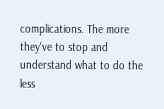complications. The more they've to stop and understand what to do the less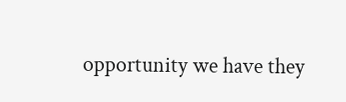opportunity we have they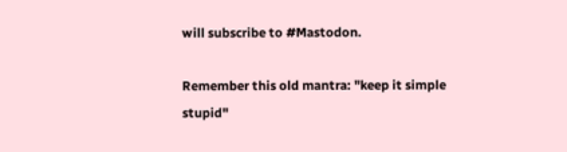will subscribe to #Mastodon.

Remember this old mantra: "keep it simple stupid"